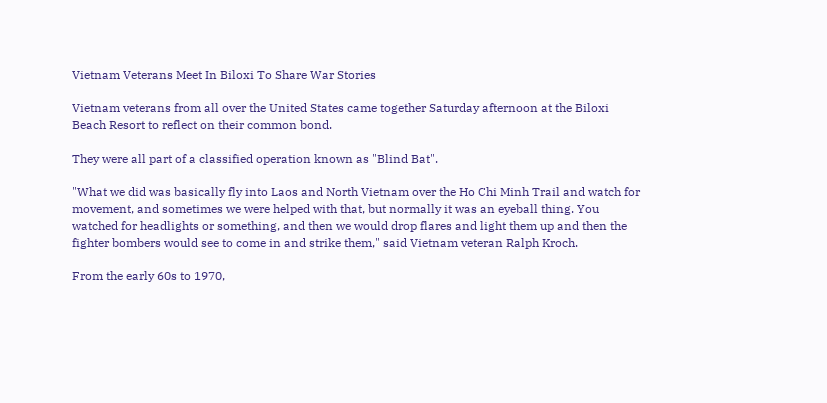Vietnam Veterans Meet In Biloxi To Share War Stories

Vietnam veterans from all over the United States came together Saturday afternoon at the Biloxi Beach Resort to reflect on their common bond.

They were all part of a classified operation known as "Blind Bat".

"What we did was basically fly into Laos and North Vietnam over the Ho Chi Minh Trail and watch for movement, and sometimes we were helped with that, but normally it was an eyeball thing. You watched for headlights or something, and then we would drop flares and light them up and then the fighter bombers would see to come in and strike them," said Vietnam veteran Ralph Kroch.

From the early 60s to 1970,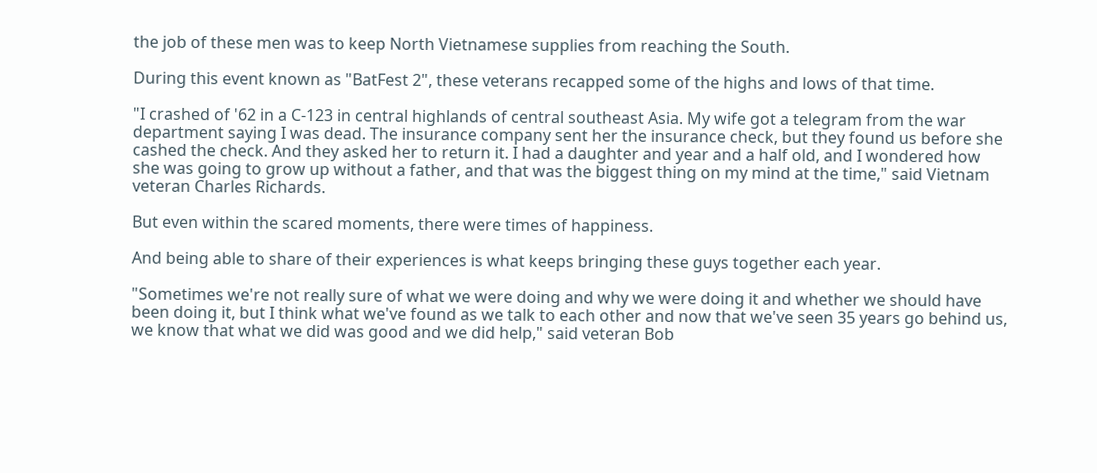the job of these men was to keep North Vietnamese supplies from reaching the South.

During this event known as "BatFest 2", these veterans recapped some of the highs and lows of that time.

"I crashed of '62 in a C-123 in central highlands of central southeast Asia. My wife got a telegram from the war department saying I was dead. The insurance company sent her the insurance check, but they found us before she cashed the check. And they asked her to return it. I had a daughter and year and a half old, and I wondered how she was going to grow up without a father, and that was the biggest thing on my mind at the time," said Vietnam veteran Charles Richards.

But even within the scared moments, there were times of happiness.

And being able to share of their experiences is what keeps bringing these guys together each year.

"Sometimes we're not really sure of what we were doing and why we were doing it and whether we should have been doing it, but I think what we've found as we talk to each other and now that we've seen 35 years go behind us, we know that what we did was good and we did help," said veteran Bob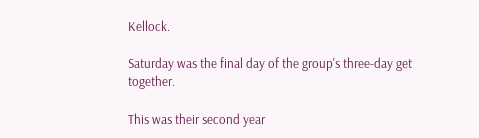Kellock.

Saturday was the final day of the group's three-day get together.

This was their second year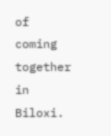of coming together in Biloxi.